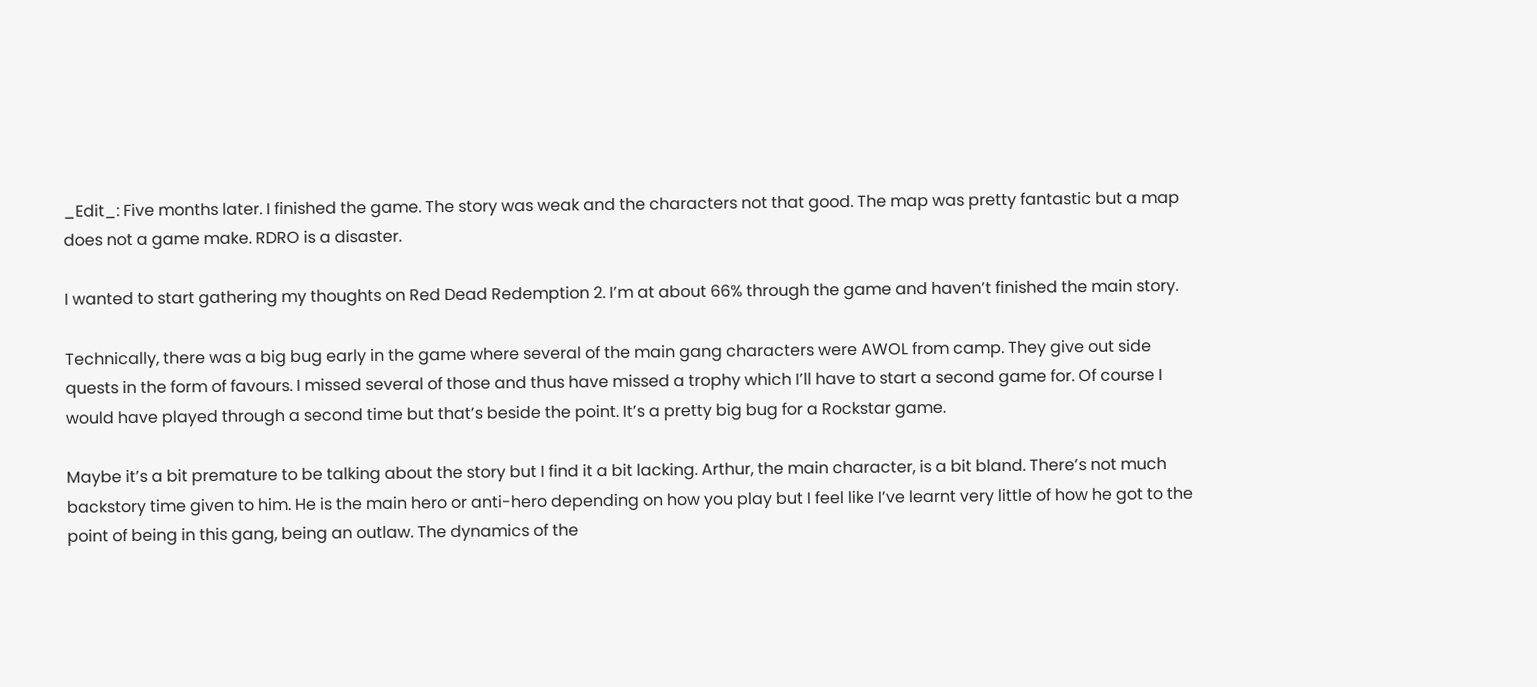_Edit_: Five months later. I finished the game. The story was weak and the characters not that good. The map was pretty fantastic but a map does not a game make. RDRO is a disaster.

I wanted to start gathering my thoughts on Red Dead Redemption 2. I’m at about 66% through the game and haven’t finished the main story.

Technically, there was a big bug early in the game where several of the main gang characters were AWOL from camp. They give out side quests in the form of favours. I missed several of those and thus have missed a trophy which I’ll have to start a second game for. Of course I would have played through a second time but that’s beside the point. It’s a pretty big bug for a Rockstar game.

Maybe it’s a bit premature to be talking about the story but I find it a bit lacking. Arthur, the main character, is a bit bland. There’s not much backstory time given to him. He is the main hero or anti-hero depending on how you play but I feel like I’ve learnt very little of how he got to the point of being in this gang, being an outlaw. The dynamics of the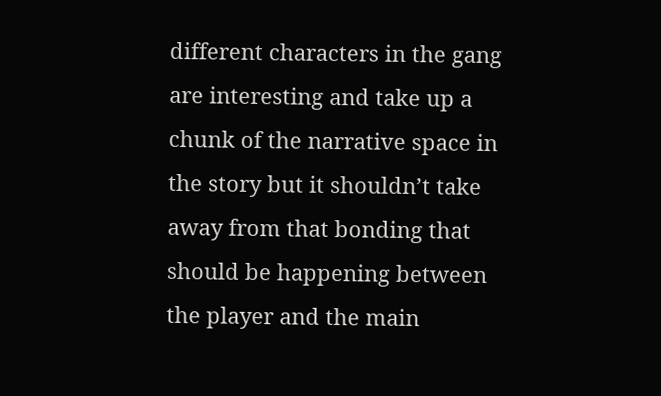different characters in the gang are interesting and take up a chunk of the narrative space in the story but it shouldn’t take away from that bonding that should be happening between the player and the main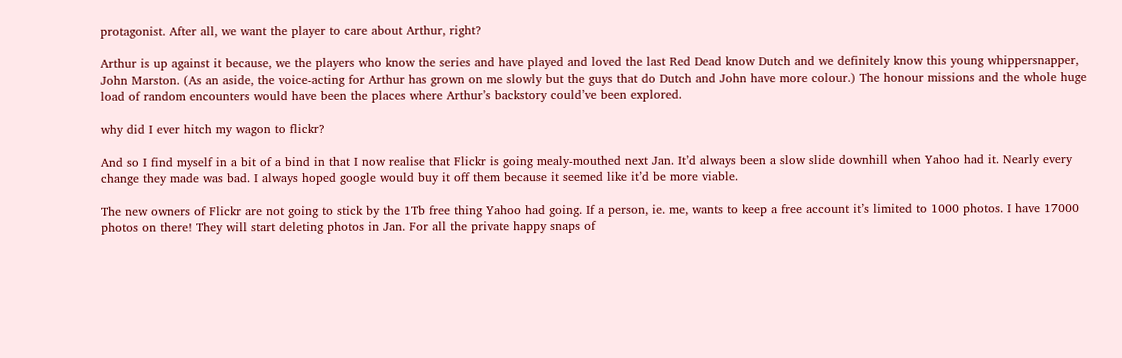protagonist. After all, we want the player to care about Arthur, right?

Arthur is up against it because, we the players who know the series and have played and loved the last Red Dead know Dutch and we definitely know this young whippersnapper, John Marston. (As an aside, the voice-acting for Arthur has grown on me slowly but the guys that do Dutch and John have more colour.) The honour missions and the whole huge load of random encounters would have been the places where Arthur’s backstory could’ve been explored.

why did I ever hitch my wagon to flickr?

And so I find myself in a bit of a bind in that I now realise that Flickr is going mealy-mouthed next Jan. It’d always been a slow slide downhill when Yahoo had it. Nearly every change they made was bad. I always hoped google would buy it off them because it seemed like it’d be more viable.

The new owners of Flickr are not going to stick by the 1Tb free thing Yahoo had going. If a person, ie. me, wants to keep a free account it’s limited to 1000 photos. I have 17000 photos on there! They will start deleting photos in Jan. For all the private happy snaps of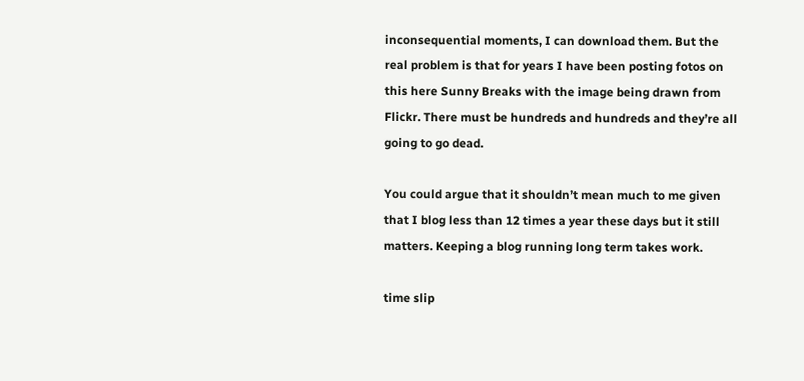inconsequential moments, I can download them. But the real problem is that for years I have been posting fotos on this here Sunny Breaks with the image being drawn from Flickr. There must be hundreds and hundreds and they’re all going to go dead.

You could argue that it shouldn’t mean much to me given that I blog less than 12 times a year these days but it still matters. Keeping a blog running long term takes work.

time slip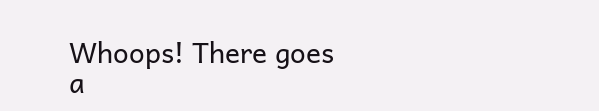Whoops! There goes a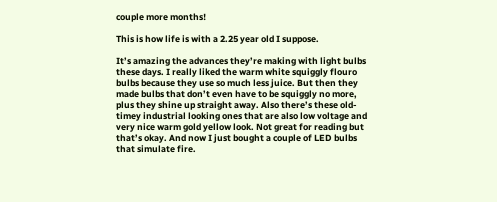couple more months!

This is how life is with a 2.25 year old I suppose.

It’s amazing the advances they’re making with light bulbs these days. I really liked the warm white squiggly flouro bulbs because they use so much less juice. But then they made bulbs that don’t even have to be squiggly no more, plus they shine up straight away. Also there’s these old-timey industrial looking ones that are also low voltage and very nice warm gold yellow look. Not great for reading but that’s okay. And now I just bought a couple of LED bulbs that simulate fire.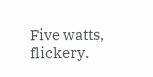Five watts, flickery.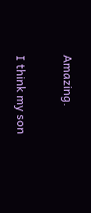Amazing.

I think my son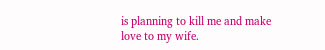is planning to kill me and make love to my wife.